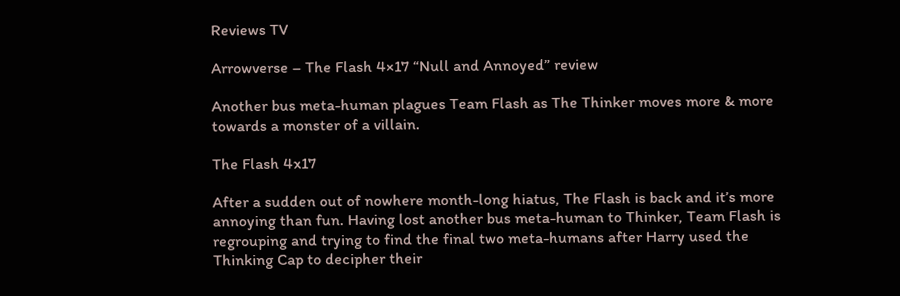Reviews TV

Arrowverse – The Flash 4×17 “Null and Annoyed” review

Another bus meta-human plagues Team Flash as The Thinker moves more & more towards a monster of a villain.

The Flash 4x17

After a sudden out of nowhere month-long hiatus, The Flash is back and it’s more annoying than fun. Having lost another bus meta-human to Thinker, Team Flash is regrouping and trying to find the final two meta-humans after Harry used the Thinking Cap to decipher their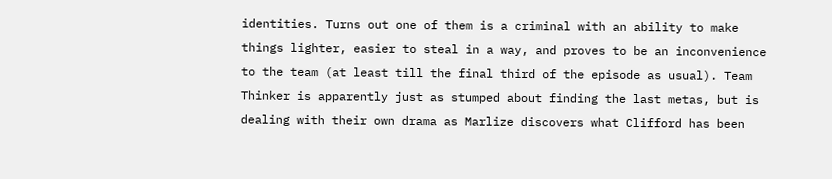identities. Turns out one of them is a criminal with an ability to make things lighter, easier to steal in a way, and proves to be an inconvenience to the team (at least till the final third of the episode as usual). Team Thinker is apparently just as stumped about finding the last metas, but is dealing with their own drama as Marlize discovers what Clifford has been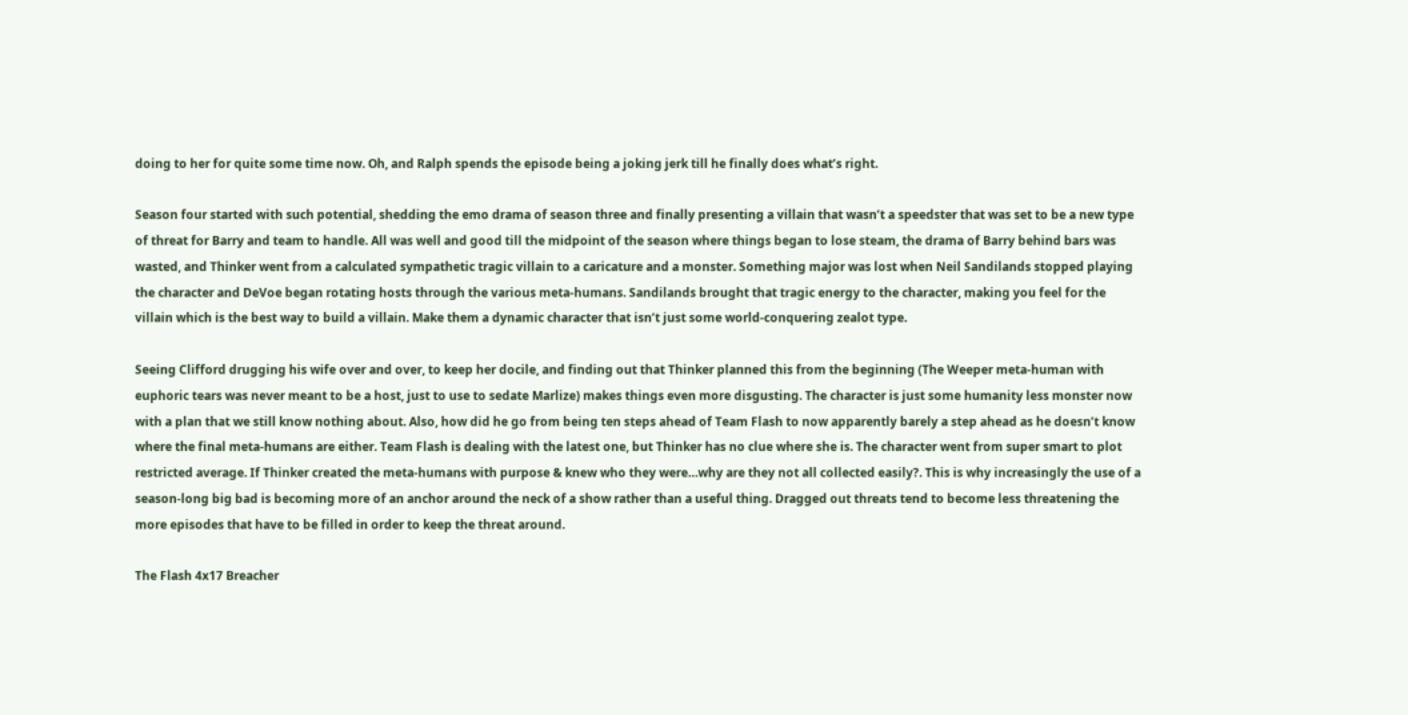doing to her for quite some time now. Oh, and Ralph spends the episode being a joking jerk till he finally does what’s right.

Season four started with such potential, shedding the emo drama of season three and finally presenting a villain that wasn’t a speedster that was set to be a new type of threat for Barry and team to handle. All was well and good till the midpoint of the season where things began to lose steam, the drama of Barry behind bars was wasted, and Thinker went from a calculated sympathetic tragic villain to a caricature and a monster. Something major was lost when Neil Sandilands stopped playing the character and DeVoe began rotating hosts through the various meta-humans. Sandilands brought that tragic energy to the character, making you feel for the villain which is the best way to build a villain. Make them a dynamic character that isn’t just some world-conquering zealot type.

Seeing Clifford drugging his wife over and over, to keep her docile, and finding out that Thinker planned this from the beginning (The Weeper meta-human with euphoric tears was never meant to be a host, just to use to sedate Marlize) makes things even more disgusting. The character is just some humanity less monster now with a plan that we still know nothing about. Also, how did he go from being ten steps ahead of Team Flash to now apparently barely a step ahead as he doesn’t know where the final meta-humans are either. Team Flash is dealing with the latest one, but Thinker has no clue where she is. The character went from super smart to plot restricted average. If Thinker created the meta-humans with purpose & knew who they were…why are they not all collected easily?. This is why increasingly the use of a season-long big bad is becoming more of an anchor around the neck of a show rather than a useful thing. Dragged out threats tend to become less threatening the more episodes that have to be filled in order to keep the threat around.

The Flash 4x17 Breacher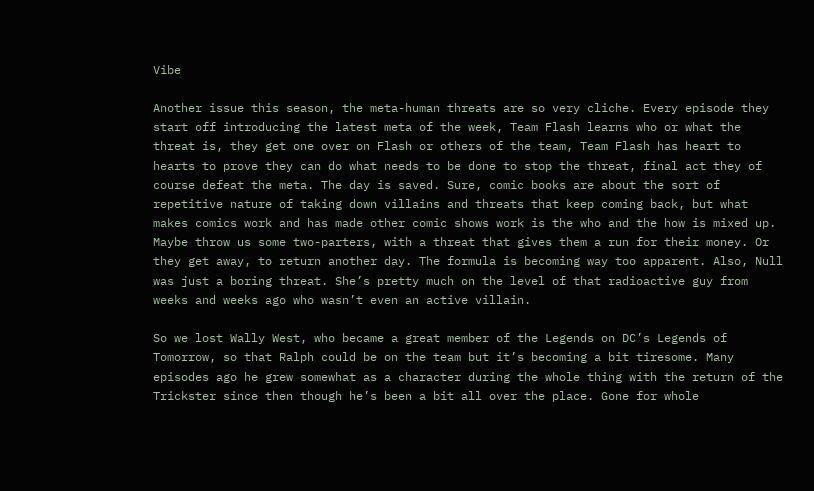Vibe

Another issue this season, the meta-human threats are so very cliche. Every episode they start off introducing the latest meta of the week, Team Flash learns who or what the threat is, they get one over on Flash or others of the team, Team Flash has heart to hearts to prove they can do what needs to be done to stop the threat, final act they of course defeat the meta. The day is saved. Sure, comic books are about the sort of repetitive nature of taking down villains and threats that keep coming back, but what makes comics work and has made other comic shows work is the who and the how is mixed up. Maybe throw us some two-parters, with a threat that gives them a run for their money. Or they get away, to return another day. The formula is becoming way too apparent. Also, Null was just a boring threat. She’s pretty much on the level of that radioactive guy from weeks and weeks ago who wasn’t even an active villain.

So we lost Wally West, who became a great member of the Legends on DC’s Legends of Tomorrow, so that Ralph could be on the team but it’s becoming a bit tiresome. Many episodes ago he grew somewhat as a character during the whole thing with the return of the Trickster since then though he’s been a bit all over the place. Gone for whole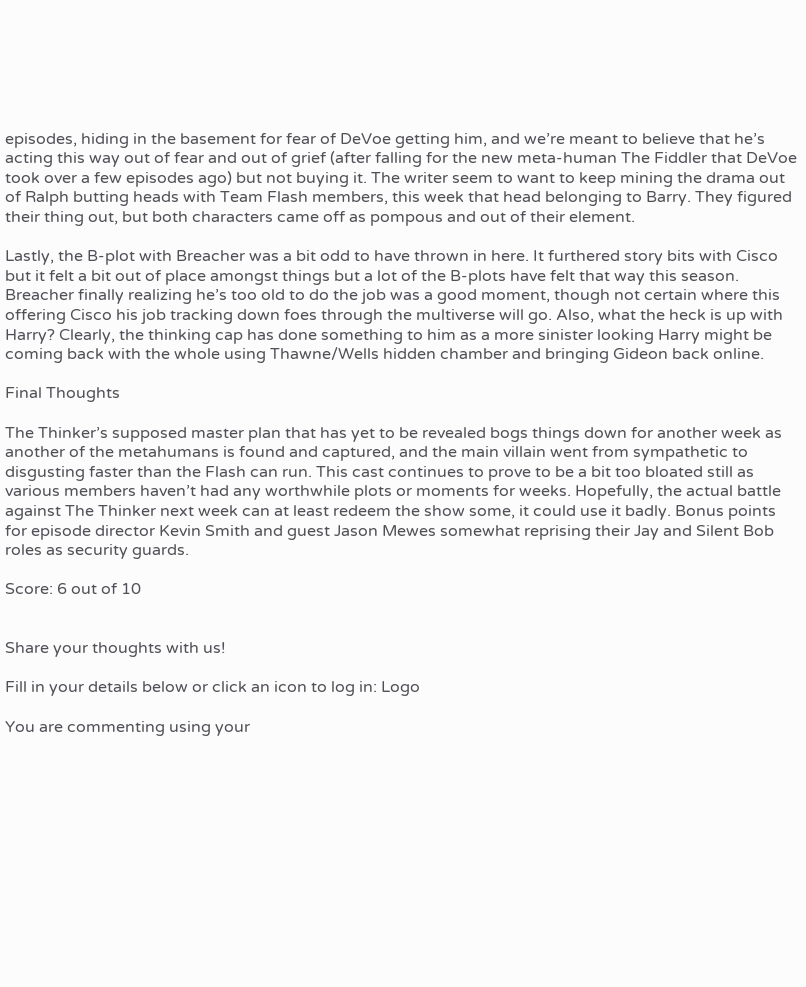episodes, hiding in the basement for fear of DeVoe getting him, and we’re meant to believe that he’s acting this way out of fear and out of grief (after falling for the new meta-human The Fiddler that DeVoe took over a few episodes ago) but not buying it. The writer seem to want to keep mining the drama out of Ralph butting heads with Team Flash members, this week that head belonging to Barry. They figured their thing out, but both characters came off as pompous and out of their element.

Lastly, the B-plot with Breacher was a bit odd to have thrown in here. It furthered story bits with Cisco but it felt a bit out of place amongst things but a lot of the B-plots have felt that way this season. Breacher finally realizing he’s too old to do the job was a good moment, though not certain where this offering Cisco his job tracking down foes through the multiverse will go. Also, what the heck is up with Harry? Clearly, the thinking cap has done something to him as a more sinister looking Harry might be coming back with the whole using Thawne/Wells hidden chamber and bringing Gideon back online.

Final Thoughts

The Thinker’s supposed master plan that has yet to be revealed bogs things down for another week as another of the metahumans is found and captured, and the main villain went from sympathetic to disgusting faster than the Flash can run. This cast continues to prove to be a bit too bloated still as various members haven’t had any worthwhile plots or moments for weeks. Hopefully, the actual battle against The Thinker next week can at least redeem the show some, it could use it badly. Bonus points for episode director Kevin Smith and guest Jason Mewes somewhat reprising their Jay and Silent Bob roles as security guards.

Score: 6 out of 10


Share your thoughts with us!

Fill in your details below or click an icon to log in: Logo

You are commenting using your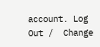account. Log Out /  Change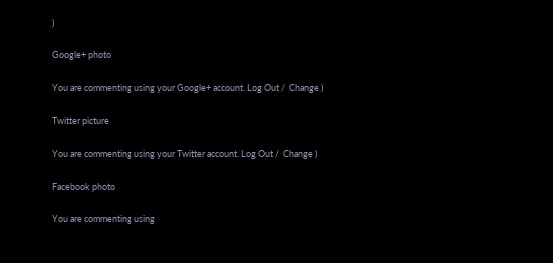)

Google+ photo

You are commenting using your Google+ account. Log Out /  Change )

Twitter picture

You are commenting using your Twitter account. Log Out /  Change )

Facebook photo

You are commenting using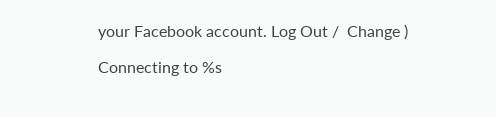your Facebook account. Log Out /  Change )

Connecting to %s